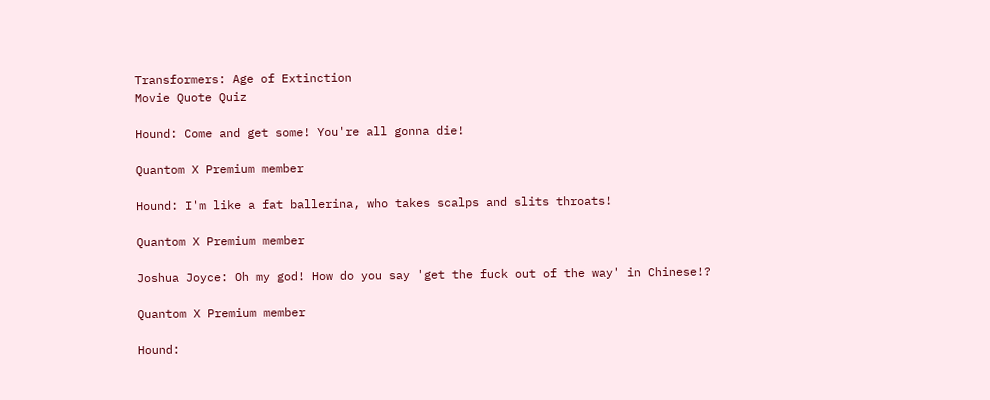Transformers: Age of Extinction
Movie Quote Quiz

Hound: Come and get some! You're all gonna die!

Quantom X Premium member

Hound: I'm like a fat ballerina, who takes scalps and slits throats!

Quantom X Premium member

Joshua Joyce: Oh my god! How do you say 'get the fuck out of the way' in Chinese!?

Quantom X Premium member

Hound: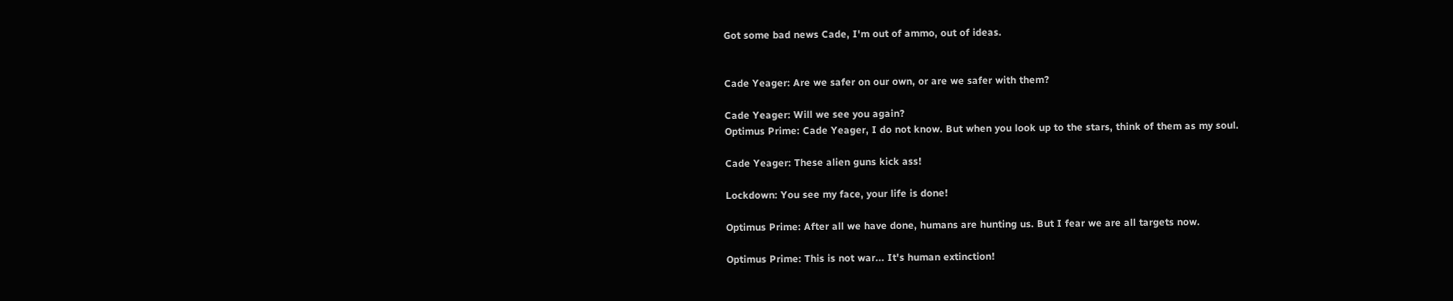Got some bad news Cade, I'm out of ammo, out of ideas.


Cade Yeager: Are we safer on our own, or are we safer with them?

Cade Yeager: Will we see you again?
Optimus Prime: Cade Yeager, I do not know. But when you look up to the stars, think of them as my soul.

Cade Yeager: These alien guns kick ass!

Lockdown: You see my face, your life is done!

Optimus Prime: After all we have done, humans are hunting us. But I fear we are all targets now.

Optimus Prime: This is not war... It's human extinction!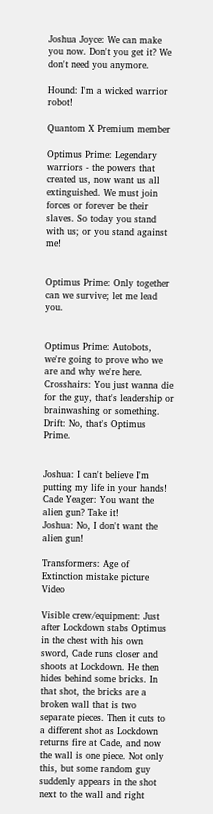Joshua Joyce: We can make you now. Don't you get it? We don't need you anymore.

Hound: I'm a wicked warrior robot!

Quantom X Premium member

Optimus Prime: Legendary warriors - the powers that created us, now want us all extinguished. We must join forces or forever be their slaves. So today you stand with us; or you stand against me!


Optimus Prime: Only together can we survive; let me lead you.


Optimus Prime: Autobots, we're going to prove who we are and why we're here.
Crosshairs: You just wanna die for the guy, that's leadership or brainwashing or something.
Drift: No, that's Optimus Prime.


Joshua: I can't believe I'm putting my life in your hands!
Cade Yeager: You want the alien gun? Take it!
Joshua: No, I don't want the alien gun!

Transformers: Age of Extinction mistake picture Video

Visible crew/equipment: Just after Lockdown stabs Optimus in the chest with his own sword, Cade runs closer and shoots at Lockdown. He then hides behind some bricks. In that shot, the bricks are a broken wall that is two separate pieces. Then it cuts to a different shot as Lockdown returns fire at Cade, and now the wall is one piece. Not only this, but some random guy suddenly appears in the shot next to the wall and right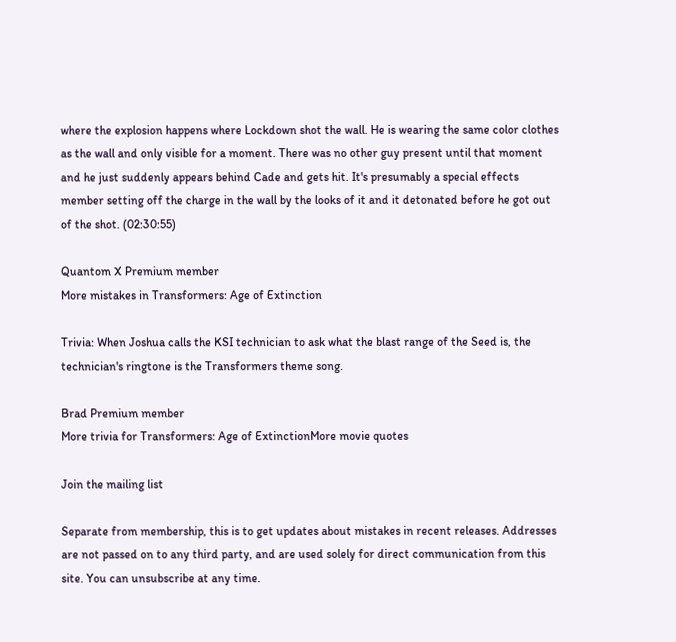where the explosion happens where Lockdown shot the wall. He is wearing the same color clothes as the wall and only visible for a moment. There was no other guy present until that moment and he just suddenly appears behind Cade and gets hit. It's presumably a special effects member setting off the charge in the wall by the looks of it and it detonated before he got out of the shot. (02:30:55)

Quantom X Premium member
More mistakes in Transformers: Age of Extinction

Trivia: When Joshua calls the KSI technician to ask what the blast range of the Seed is, the technician's ringtone is the Transformers theme song.

Brad Premium member
More trivia for Transformers: Age of ExtinctionMore movie quotes

Join the mailing list

Separate from membership, this is to get updates about mistakes in recent releases. Addresses are not passed on to any third party, and are used solely for direct communication from this site. You can unsubscribe at any time.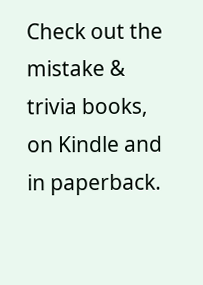Check out the mistake & trivia books, on Kindle and in paperback.